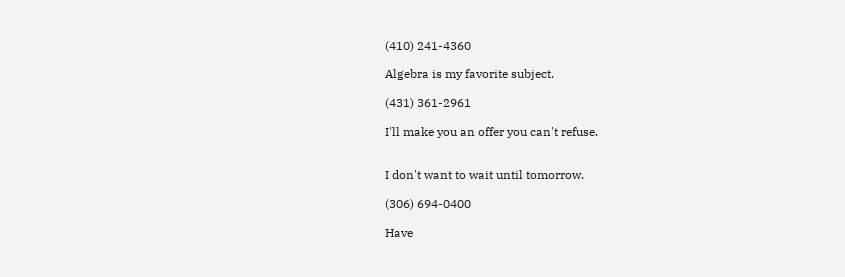(410) 241-4360

Algebra is my favorite subject.

(431) 361-2961

I'll make you an offer you can't refuse.


I don't want to wait until tomorrow.

(306) 694-0400

Have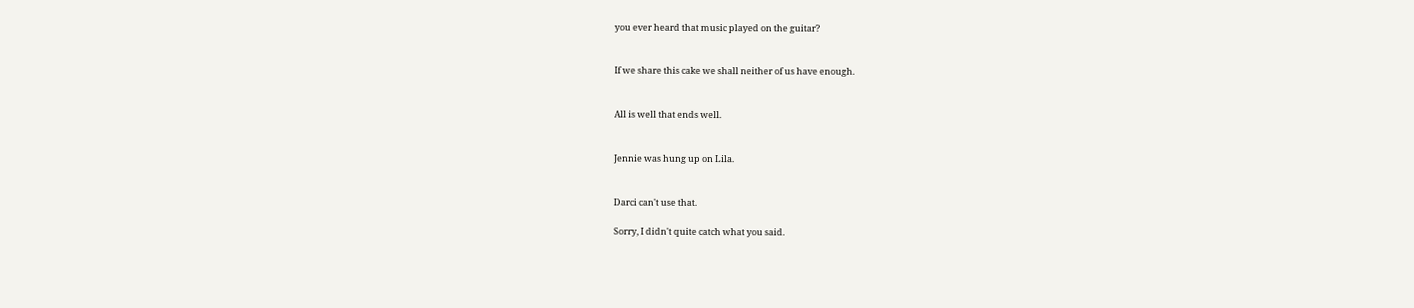you ever heard that music played on the guitar?


If we share this cake we shall neither of us have enough.


All is well that ends well.


Jennie was hung up on Lila.


Darci can't use that.

Sorry, I didn't quite catch what you said.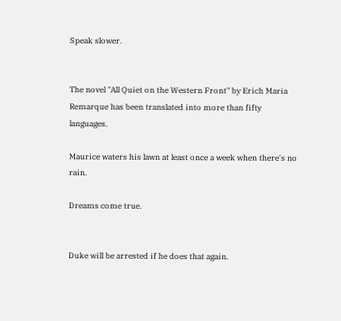Speak slower.


The novel "All Quiet on the Western Front" by Erich Maria Remarque has been translated into more than fifty languages.

Maurice waters his lawn at least once a week when there's no rain.

Dreams come true.


Duke will be arrested if he does that again.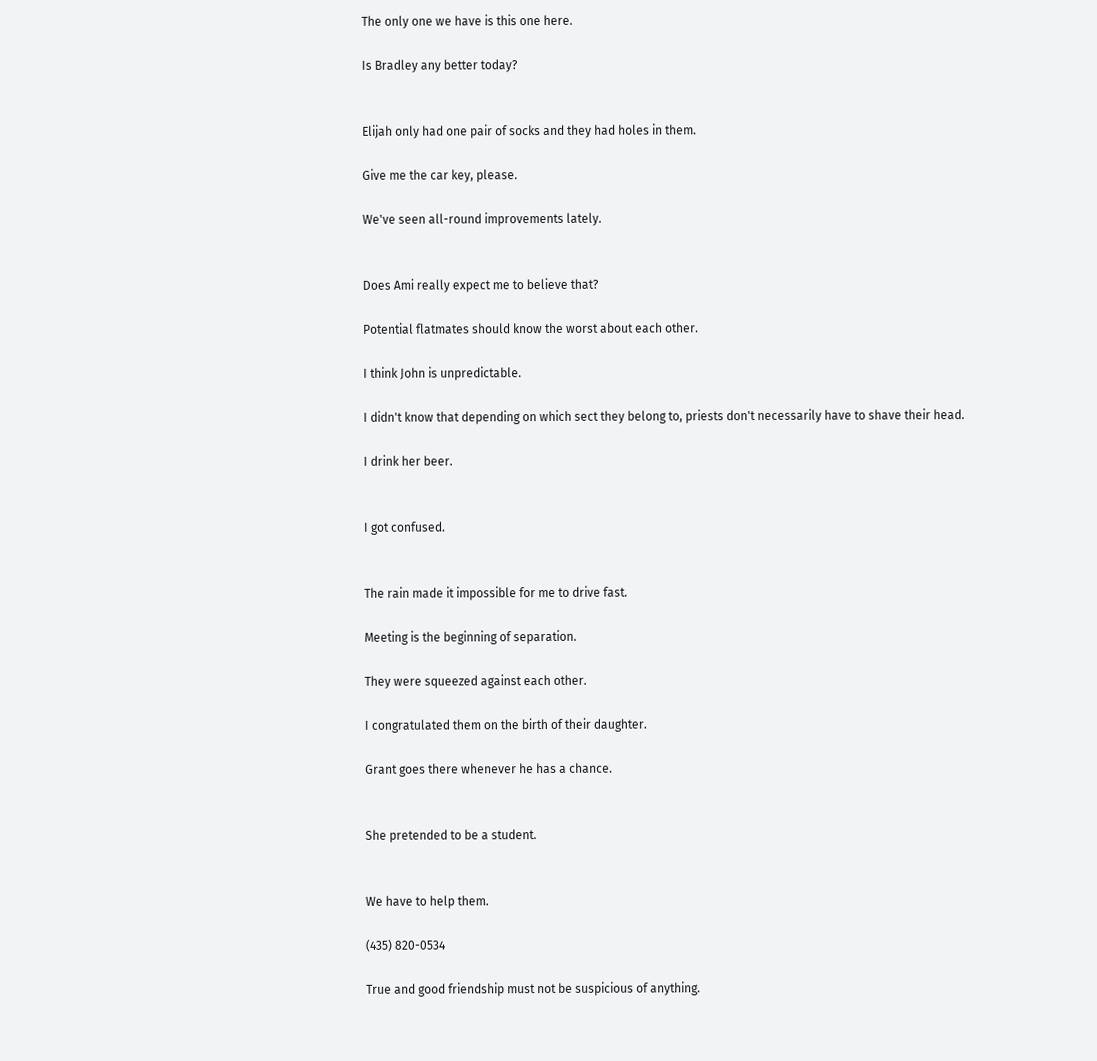The only one we have is this one here.

Is Bradley any better today?


Elijah only had one pair of socks and they had holes in them.

Give me the car key, please.

We've seen all-round improvements lately.


Does Ami really expect me to believe that?

Potential flatmates should know the worst about each other.

I think John is unpredictable.

I didn't know that depending on which sect they belong to, priests don't necessarily have to shave their head.

I drink her beer.


I got confused.


The rain made it impossible for me to drive fast.

Meeting is the beginning of separation.

They were squeezed against each other.

I congratulated them on the birth of their daughter.

Grant goes there whenever he has a chance.


She pretended to be a student.


We have to help them.

(435) 820-0534

True and good friendship must not be suspicious of anything.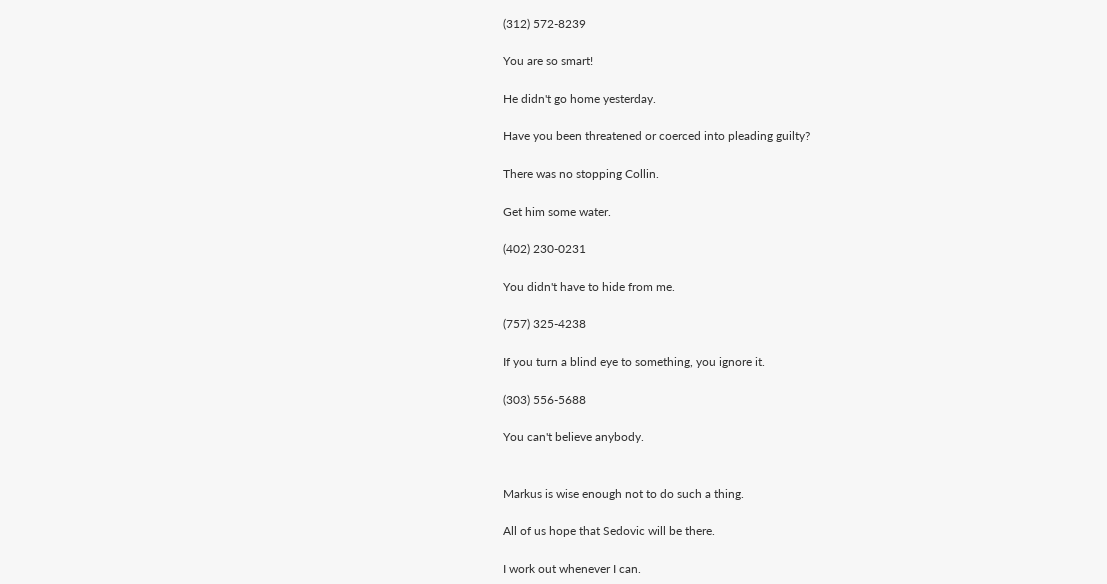(312) 572-8239

You are so smart!

He didn't go home yesterday.

Have you been threatened or coerced into pleading guilty?

There was no stopping Collin.

Get him some water.

(402) 230-0231

You didn't have to hide from me.

(757) 325-4238

If you turn a blind eye to something, you ignore it.

(303) 556-5688

You can't believe anybody.


Markus is wise enough not to do such a thing.

All of us hope that Sedovic will be there.

I work out whenever I can.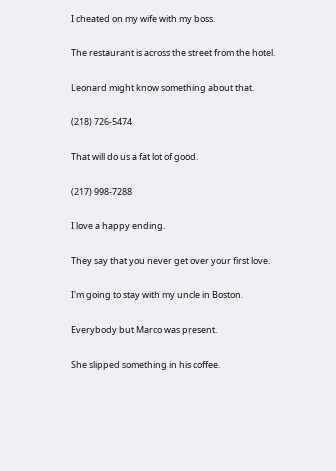I cheated on my wife with my boss.

The restaurant is across the street from the hotel.

Leonard might know something about that.

(218) 726-5474

That will do us a fat lot of good.

(217) 998-7288

I love a happy ending.

They say that you never get over your first love.

I'm going to stay with my uncle in Boston.

Everybody but Marco was present.

She slipped something in his coffee.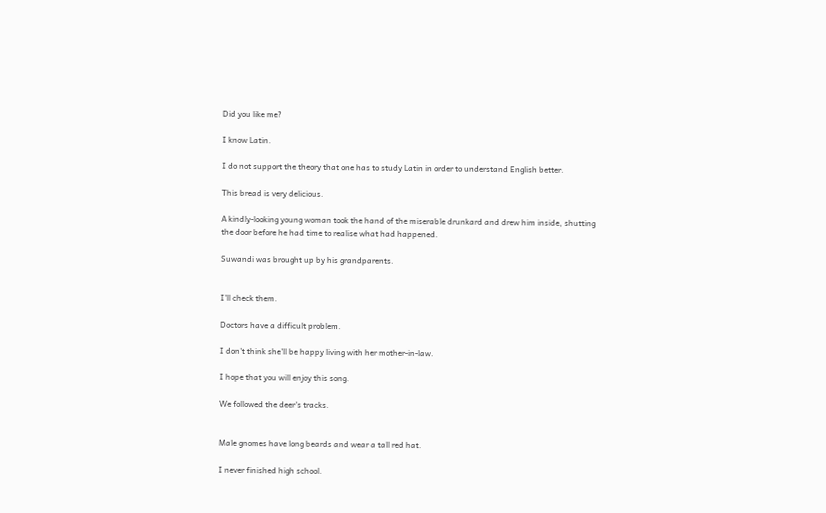Did you like me?

I know Latin.

I do not support the theory that one has to study Latin in order to understand English better.

This bread is very delicious.

A kindly-looking young woman took the hand of the miserable drunkard and drew him inside, shutting the door before he had time to realise what had happened.

Suwandi was brought up by his grandparents.


I'll check them.

Doctors have a difficult problem.

I don't think she'll be happy living with her mother-in-law.

I hope that you will enjoy this song.

We followed the deer's tracks.


Male gnomes have long beards and wear a tall red hat.

I never finished high school.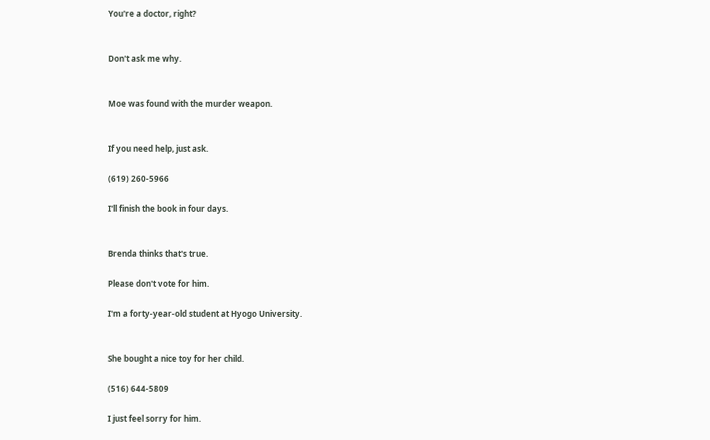You're a doctor, right?


Don't ask me why.


Moe was found with the murder weapon.


If you need help, just ask.

(619) 260-5966

I'll finish the book in four days.


Brenda thinks that's true.

Please don't vote for him.

I'm a forty-year-old student at Hyogo University.


She bought a nice toy for her child.

(516) 644-5809

I just feel sorry for him.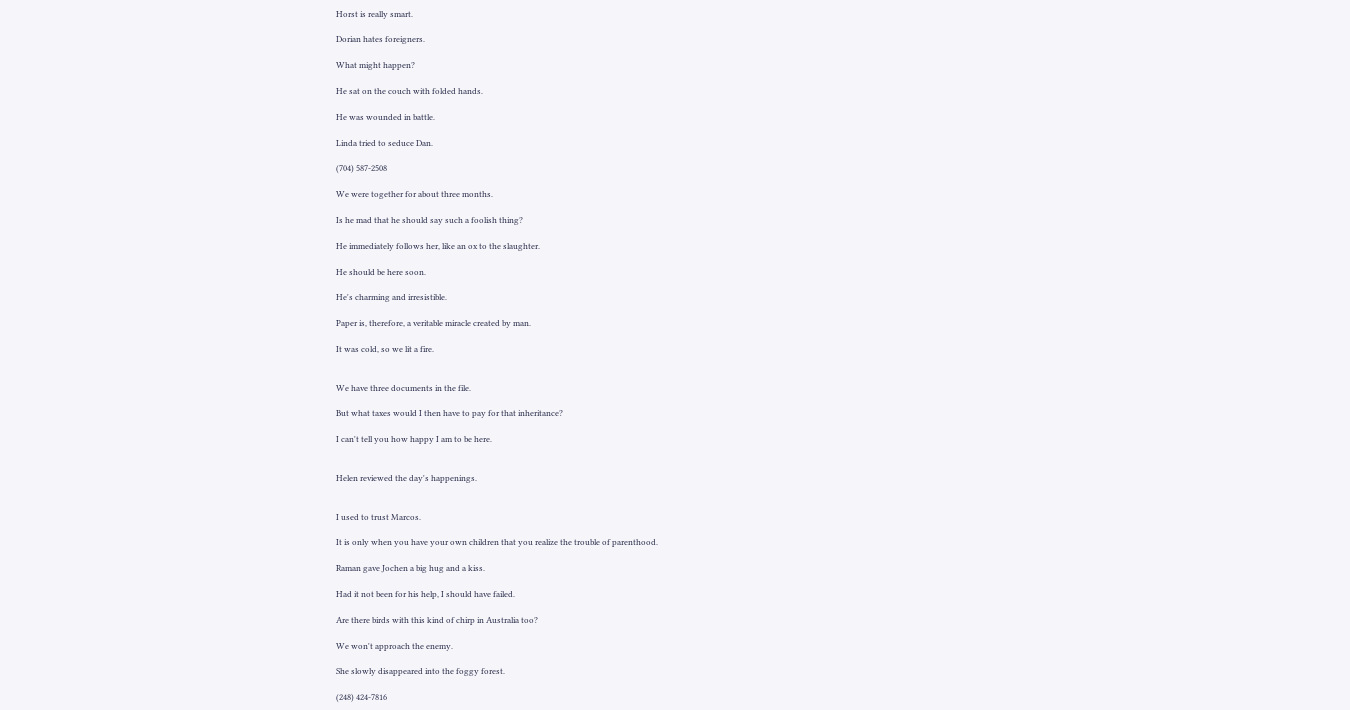Horst is really smart.

Dorian hates foreigners.

What might happen?

He sat on the couch with folded hands.

He was wounded in battle.

Linda tried to seduce Dan.

(704) 587-2508

We were together for about three months.

Is he mad that he should say such a foolish thing?

He immediately follows her, like an ox to the slaughter.

He should be here soon.

He's charming and irresistible.

Paper is, therefore, a veritable miracle created by man.

It was cold, so we lit a fire.


We have three documents in the file.

But what taxes would I then have to pay for that inheritance?

I can't tell you how happy I am to be here.


Helen reviewed the day's happenings.


I used to trust Marcos.

It is only when you have your own children that you realize the trouble of parenthood.

Raman gave Jochen a big hug and a kiss.

Had it not been for his help, I should have failed.

Are there birds with this kind of chirp in Australia too?

We won't approach the enemy.

She slowly disappeared into the foggy forest.

(248) 424-7816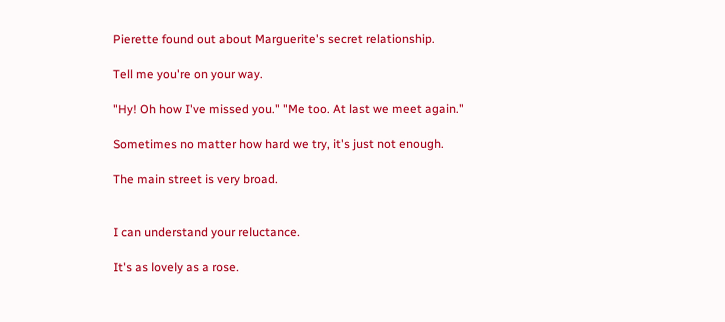Pierette found out about Marguerite's secret relationship.

Tell me you're on your way.

"Hy! Oh how I've missed you." "Me too. At last we meet again."

Sometimes no matter how hard we try, it's just not enough.

The main street is very broad.


I can understand your reluctance.

It's as lovely as a rose.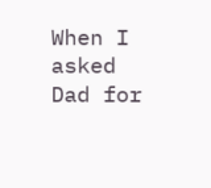When I asked Dad for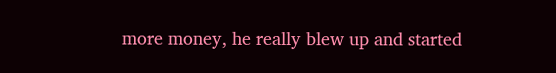more money, he really blew up and started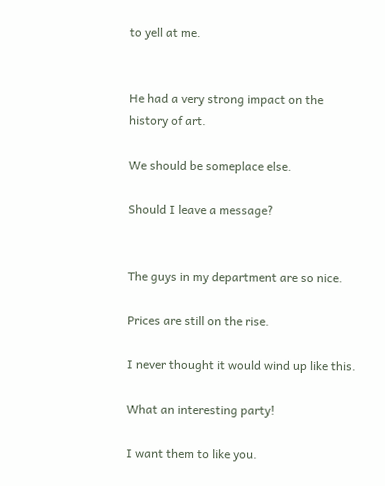to yell at me.


He had a very strong impact on the history of art.

We should be someplace else.

Should I leave a message?


The guys in my department are so nice.

Prices are still on the rise.

I never thought it would wind up like this.

What an interesting party!

I want them to like you.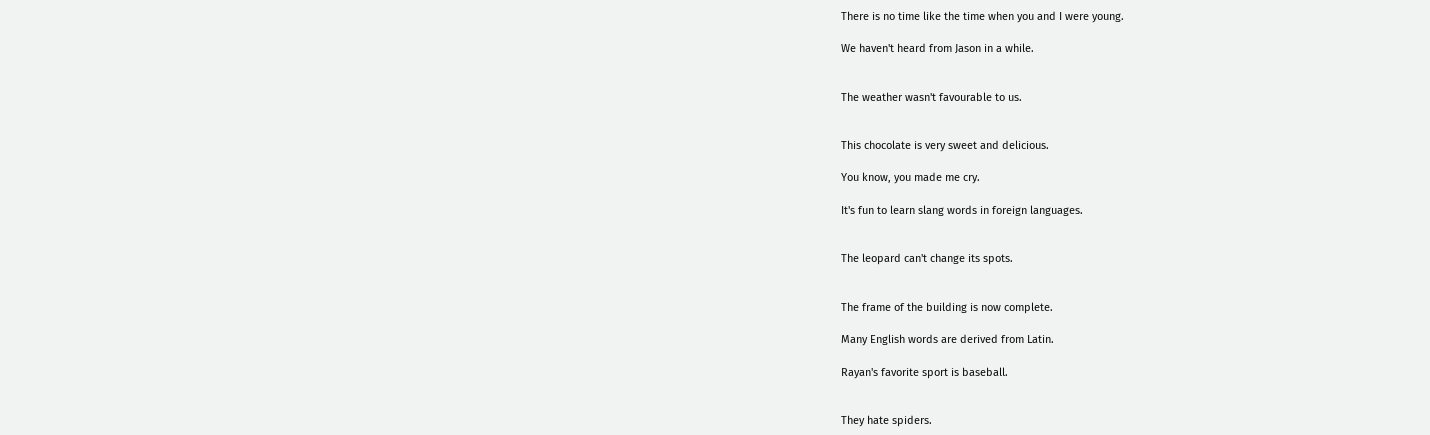There is no time like the time when you and I were young.

We haven't heard from Jason in a while.


The weather wasn't favourable to us.


This chocolate is very sweet and delicious.

You know, you made me cry.

It's fun to learn slang words in foreign languages.


The leopard can't change its spots.


The frame of the building is now complete.

Many English words are derived from Latin.

Rayan's favorite sport is baseball.


They hate spiders.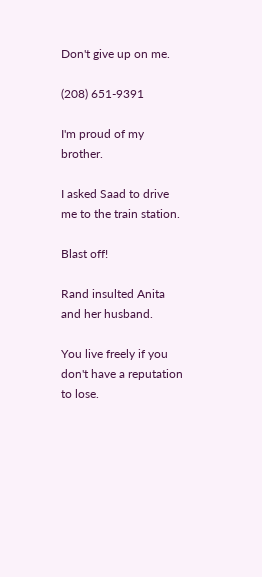Don't give up on me.

(208) 651-9391

I'm proud of my brother.

I asked Saad to drive me to the train station.

Blast off!

Rand insulted Anita and her husband.

You live freely if you don't have a reputation to lose.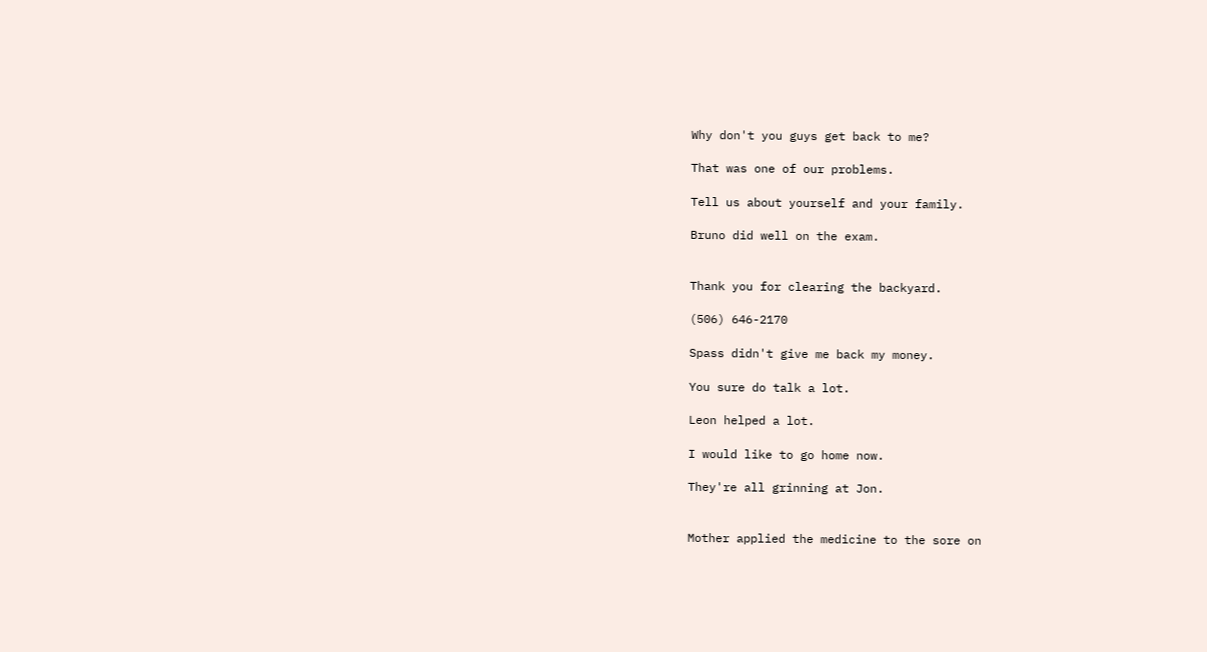Why don't you guys get back to me?

That was one of our problems.

Tell us about yourself and your family.

Bruno did well on the exam.


Thank you for clearing the backyard.

(506) 646-2170

Spass didn't give me back my money.

You sure do talk a lot.

Leon helped a lot.

I would like to go home now.

They're all grinning at Jon.


Mother applied the medicine to the sore on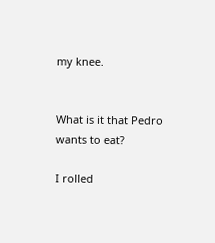my knee.


What is it that Pedro wants to eat?

I rolled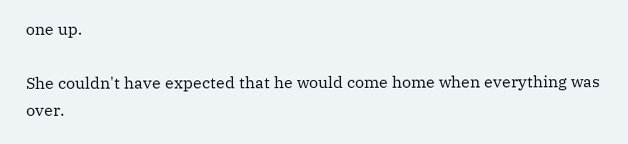one up.

She couldn't have expected that he would come home when everything was over.